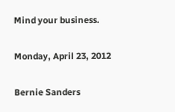Mind your business.

Monday, April 23, 2012

Bernie Sanders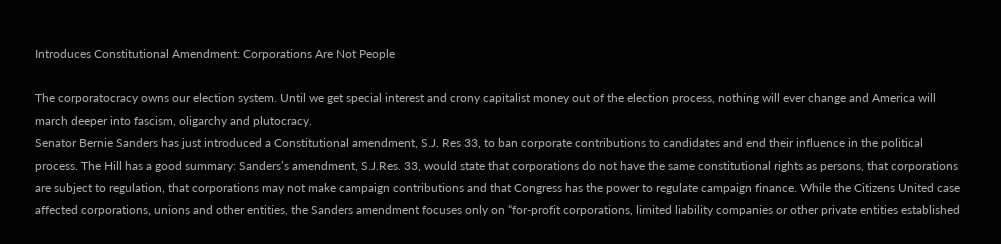Introduces Constitutional Amendment: Corporations Are Not People

The corporatocracy owns our election system. Until we get special interest and crony capitalist money out of the election process, nothing will ever change and America will march deeper into fascism, oligarchy and plutocracy.
Senator Bernie Sanders has just introduced a Constitutional amendment, S.J. Res 33, to ban corporate contributions to candidates and end their influence in the political process. The Hill has a good summary: Sanders’s amendment, S.J.Res. 33, would state that corporations do not have the same constitutional rights as persons, that corporations are subject to regulation, that corporations may not make campaign contributions and that Congress has the power to regulate campaign finance. While the Citizens United case affected corporations, unions and other entities, the Sanders amendment focuses only on “for-profit corporations, limited liability companies or other private entities established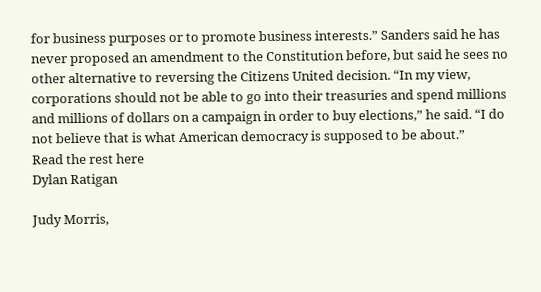for business purposes or to promote business interests.” Sanders said he has never proposed an amendment to the Constitution before, but said he sees no other alternative to reversing the Citizens United decision. “In my view, corporations should not be able to go into their treasuries and spend millions and millions of dollars on a campaign in order to buy elections,” he said. “I do not believe that is what American democracy is supposed to be about.”
Read the rest here
Dylan Ratigan

Judy Morris,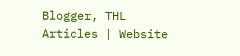Blogger, THL
Articles | Website